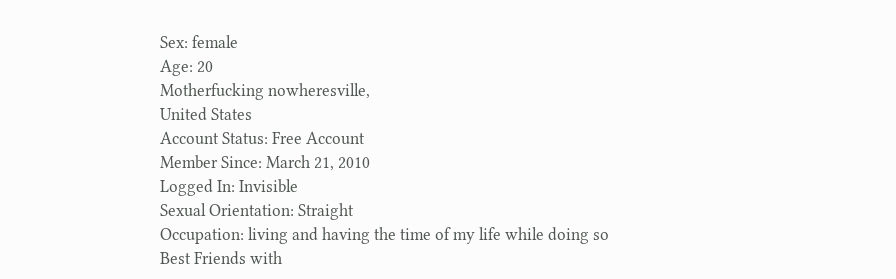Sex: female
Age: 20
Motherfucking nowheresville,
United States
Account Status: Free Account
Member Since: March 21, 2010
Logged In: Invisible
Sexual Orientation: Straight
Occupation: living and having the time of my life while doing so
Best Friends with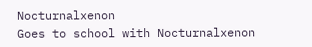Nocturnalxenon
Goes to school with Nocturnalxenon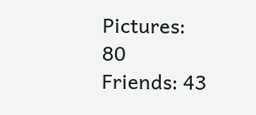Pictures: 80
Friends: 43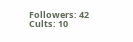Followers: 42
Cults: 10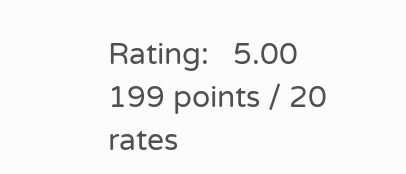Rating:   5.00
199 points / 20 rates